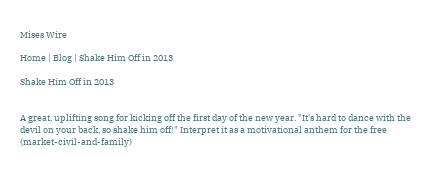Mises Wire

Home | Blog | Shake Him Off in 2013

Shake Him Off in 2013


A great, uplifting song for kicking off the first day of the new year. "It's hard to dance with the devil on your back, so shake him off!" Interpret it as a motivational anthem for the free (market-civil-and-family)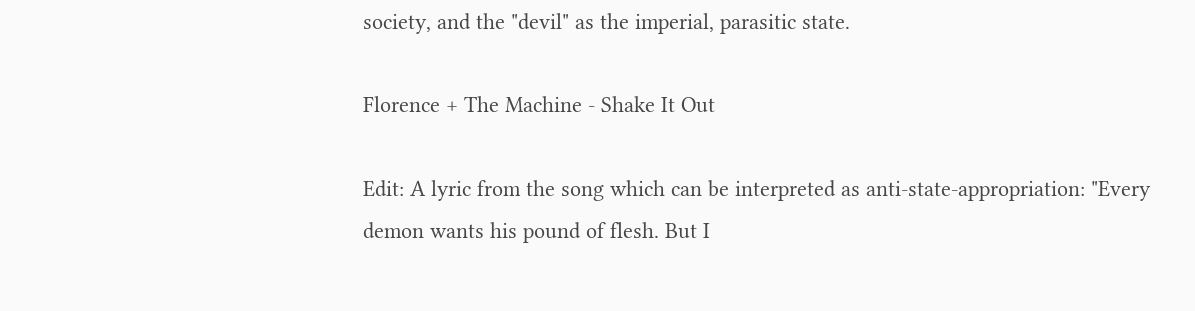society, and the "devil" as the imperial, parasitic state.

Florence + The Machine - Shake It Out

Edit: A lyric from the song which can be interpreted as anti-state-appropriation: "Every demon wants his pound of flesh. But I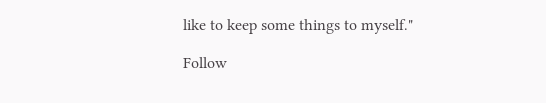like to keep some things to myself."

Follow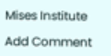Mises Institute

Add Comment